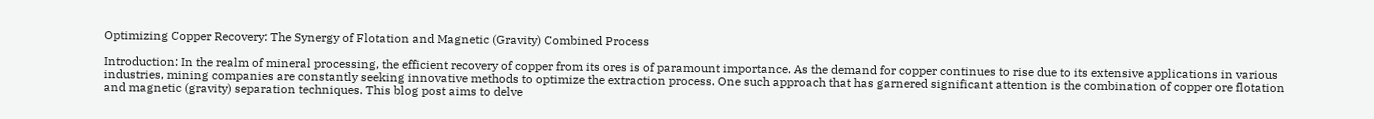Optimizing Copper Recovery: The Synergy of Flotation and Magnetic (Gravity) Combined Process

Introduction: In the realm of mineral processing, the efficient recovery of copper from its ores is of paramount importance. As the demand for copper continues to rise due to its extensive applications in various industries, mining companies are constantly seeking innovative methods to optimize the extraction process. One such approach that has garnered significant attention is the combination of copper ore flotation and magnetic (gravity) separation techniques. This blog post aims to delve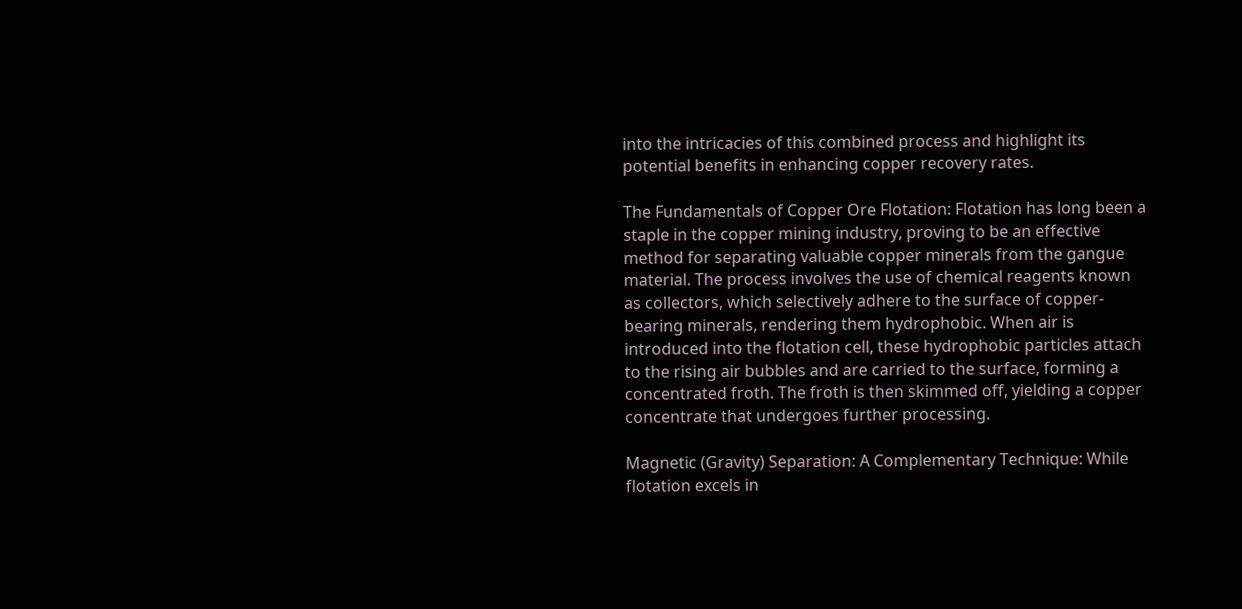into the intricacies of this combined process and highlight its potential benefits in enhancing copper recovery rates.

The Fundamentals of Copper Ore Flotation: Flotation has long been a staple in the copper mining industry, proving to be an effective method for separating valuable copper minerals from the gangue material. The process involves the use of chemical reagents known as collectors, which selectively adhere to the surface of copper-bearing minerals, rendering them hydrophobic. When air is introduced into the flotation cell, these hydrophobic particles attach to the rising air bubbles and are carried to the surface, forming a concentrated froth. The froth is then skimmed off, yielding a copper concentrate that undergoes further processing.

Magnetic (Gravity) Separation: A Complementary Technique: While flotation excels in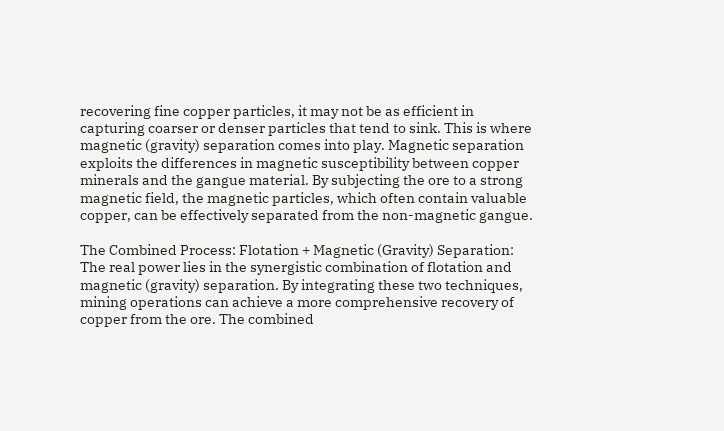recovering fine copper particles, it may not be as efficient in capturing coarser or denser particles that tend to sink. This is where magnetic (gravity) separation comes into play. Magnetic separation exploits the differences in magnetic susceptibility between copper minerals and the gangue material. By subjecting the ore to a strong magnetic field, the magnetic particles, which often contain valuable copper, can be effectively separated from the non-magnetic gangue.

The Combined Process: Flotation + Magnetic (Gravity) Separation: The real power lies in the synergistic combination of flotation and magnetic (gravity) separation. By integrating these two techniques, mining operations can achieve a more comprehensive recovery of copper from the ore. The combined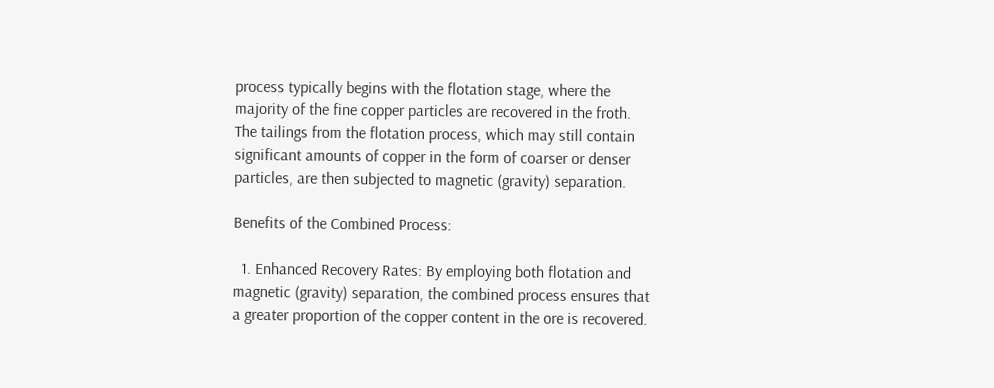process typically begins with the flotation stage, where the majority of the fine copper particles are recovered in the froth. The tailings from the flotation process, which may still contain significant amounts of copper in the form of coarser or denser particles, are then subjected to magnetic (gravity) separation.

Benefits of the Combined Process:

  1. Enhanced Recovery Rates: By employing both flotation and magnetic (gravity) separation, the combined process ensures that a greater proportion of the copper content in the ore is recovered.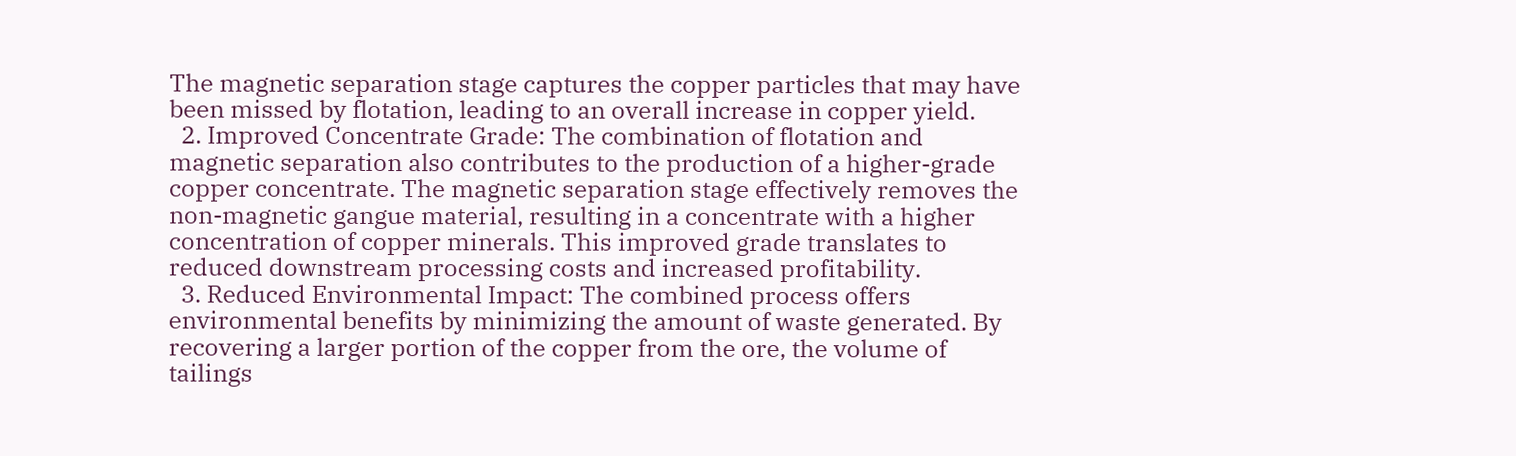The magnetic separation stage captures the copper particles that may have been missed by flotation, leading to an overall increase in copper yield.
  2. Improved Concentrate Grade: The combination of flotation and magnetic separation also contributes to the production of a higher-grade copper concentrate. The magnetic separation stage effectively removes the non-magnetic gangue material, resulting in a concentrate with a higher concentration of copper minerals. This improved grade translates to reduced downstream processing costs and increased profitability.
  3. Reduced Environmental Impact: The combined process offers environmental benefits by minimizing the amount of waste generated. By recovering a larger portion of the copper from the ore, the volume of tailings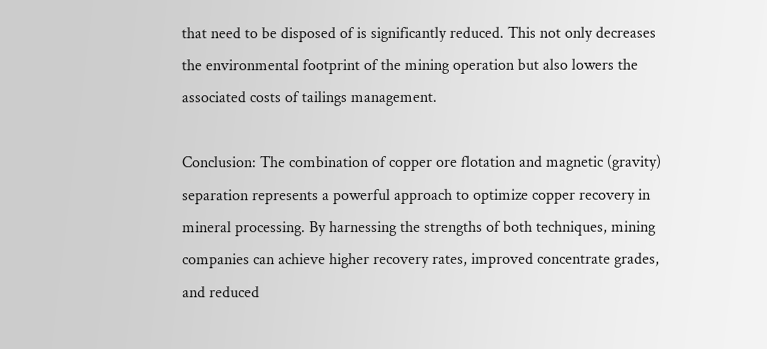that need to be disposed of is significantly reduced. This not only decreases the environmental footprint of the mining operation but also lowers the associated costs of tailings management.

Conclusion: The combination of copper ore flotation and magnetic (gravity) separation represents a powerful approach to optimize copper recovery in mineral processing. By harnessing the strengths of both techniques, mining companies can achieve higher recovery rates, improved concentrate grades, and reduced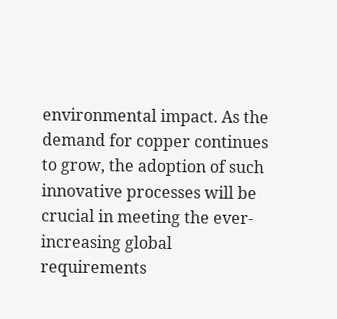environmental impact. As the demand for copper continues to grow, the adoption of such innovative processes will be crucial in meeting the ever-increasing global requirements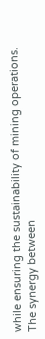while ensuring the sustainability of mining operations. The synergy between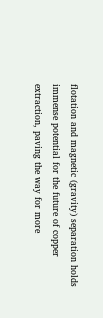flotation and magnetic (gravity) separation holds immense potential for the future of copper extraction, paving the way for more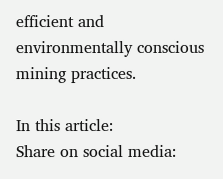efficient and environmentally conscious mining practices.

In this article:
Share on social media: